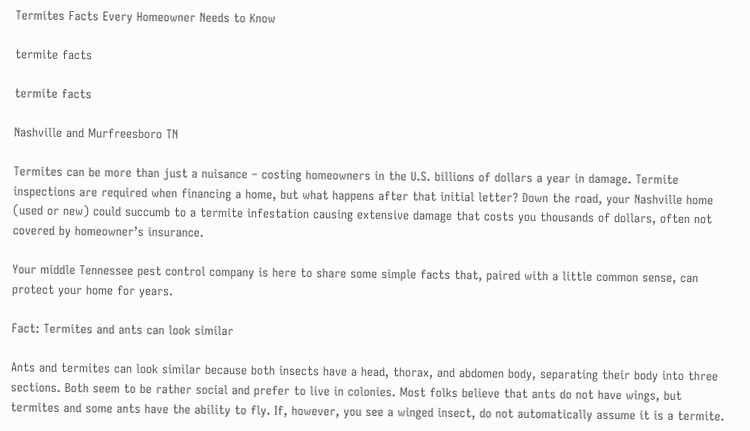Termites Facts Every Homeowner Needs to Know

termite facts

termite facts

Nashville and Murfreesboro TN

Termites can be more than just a nuisance – costing homeowners in the U.S. billions of dollars a year in damage. Termite inspections are required when financing a home, but what happens after that initial letter? Down the road, your Nashville home (used or new) could succumb to a termite infestation causing extensive damage that costs you thousands of dollars, often not covered by homeowner’s insurance.

Your middle Tennessee pest control company is here to share some simple facts that, paired with a little common sense, can protect your home for years.

Fact: Termites and ants can look similar

Ants and termites can look similar because both insects have a head, thorax, and abdomen body, separating their body into three sections. Both seem to be rather social and prefer to live in colonies. Most folks believe that ants do not have wings, but termites and some ants have the ability to fly. If, however, you see a winged insect, do not automatically assume it is a termite.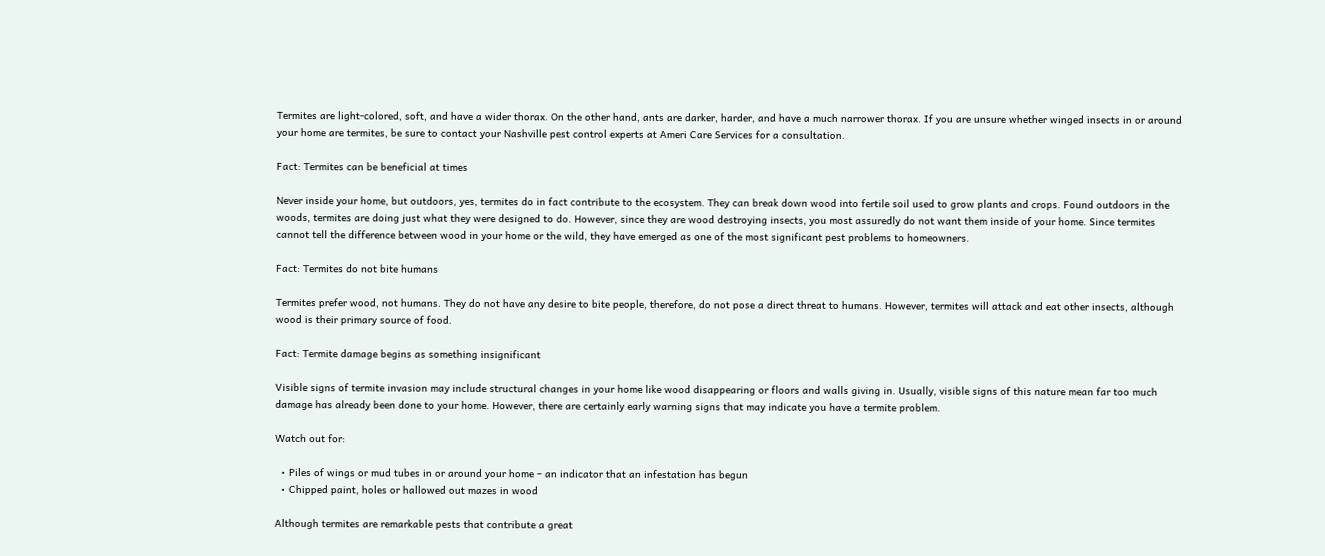Termites are light-colored, soft, and have a wider thorax. On the other hand, ants are darker, harder, and have a much narrower thorax. If you are unsure whether winged insects in or around your home are termites, be sure to contact your Nashville pest control experts at Ameri Care Services for a consultation.

Fact: Termites can be beneficial at times

Never inside your home, but outdoors, yes, termites do in fact contribute to the ecosystem. They can break down wood into fertile soil used to grow plants and crops. Found outdoors in the woods, termites are doing just what they were designed to do. However, since they are wood destroying insects, you most assuredly do not want them inside of your home. Since termites cannot tell the difference between wood in your home or the wild, they have emerged as one of the most significant pest problems to homeowners.

Fact: Termites do not bite humans

Termites prefer wood, not humans. They do not have any desire to bite people, therefore, do not pose a direct threat to humans. However, termites will attack and eat other insects, although wood is their primary source of food.

Fact: Termite damage begins as something insignificant

Visible signs of termite invasion may include structural changes in your home like wood disappearing or floors and walls giving in. Usually, visible signs of this nature mean far too much damage has already been done to your home. However, there are certainly early warning signs that may indicate you have a termite problem.

Watch out for:

  • Piles of wings or mud tubes in or around your home – an indicator that an infestation has begun
  • Chipped paint, holes or hallowed out mazes in wood

Although termites are remarkable pests that contribute a great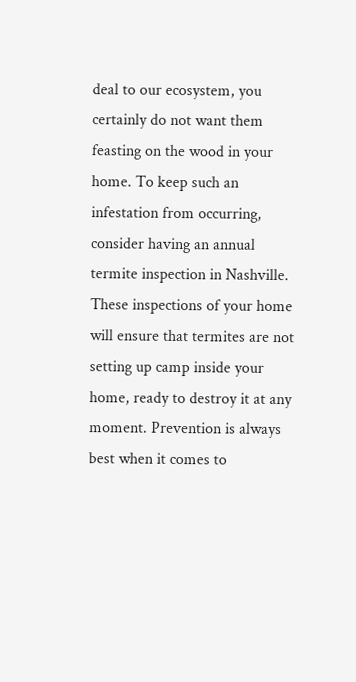deal to our ecosystem, you certainly do not want them feasting on the wood in your home. To keep such an infestation from occurring, consider having an annual termite inspection in Nashville. These inspections of your home will ensure that termites are not setting up camp inside your home, ready to destroy it at any moment. Prevention is always best when it comes to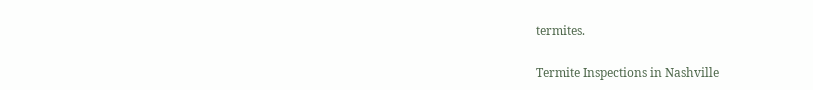termites.

Termite Inspections in Nashville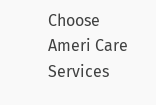Choose Ameri Care Services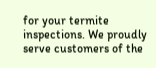for your termite inspections. We proudly serve customers of the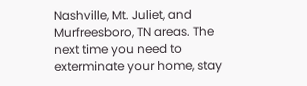Nashville, Mt. Juliet, and Murfreesboro, TN areas. The next time you need to exterminate your home, stay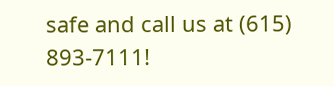safe and call us at (615) 893-7111!